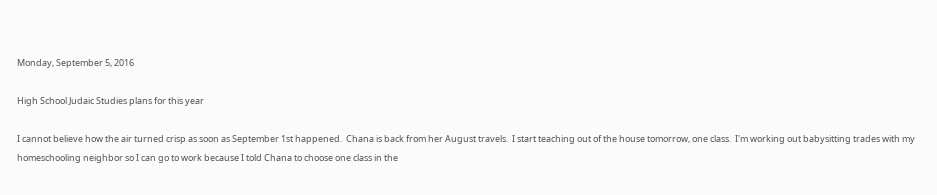Monday, September 5, 2016

High School Judaic Studies plans for this year

I cannot believe how the air turned crisp as soon as September 1st happened.  Chana is back from her August travels.  I start teaching out of the house tomorrow, one class.  I'm working out babysitting trades with my homeschooling neighbor so I can go to work because I told Chana to choose one class in the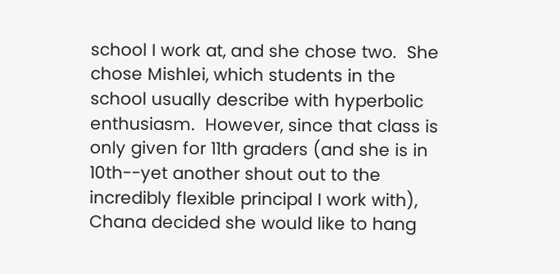school I work at, and she chose two.  She chose Mishlei, which students in the school usually describe with hyperbolic enthusiasm.  However, since that class is only given for 11th graders (and she is in 10th--yet another shout out to the incredibly flexible principal I work with), Chana decided she would like to hang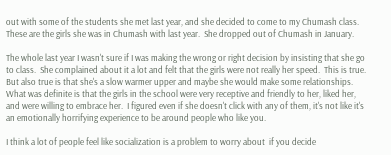out with some of the students she met last year, and she decided to come to my Chumash class.  These are the girls she was in Chumash with last year.  She dropped out of Chumash in January.

The whole last year I wasn't sure if I was making the wrong or right decision by insisting that she go to class.  She complained about it a lot and felt that the girls were not really her speed.  This is true.  But also true is that she's a slow warmer upper and maybe she would make some relationships.  What was definite is that the girls in the school were very receptive and friendly to her, liked her, and were willing to embrace her.  I figured even if she doesn't click with any of them, it's not like it's an emotionally horrifying experience to be around people who like you.

I think a lot of people feel like socialization is a problem to worry about  if you decide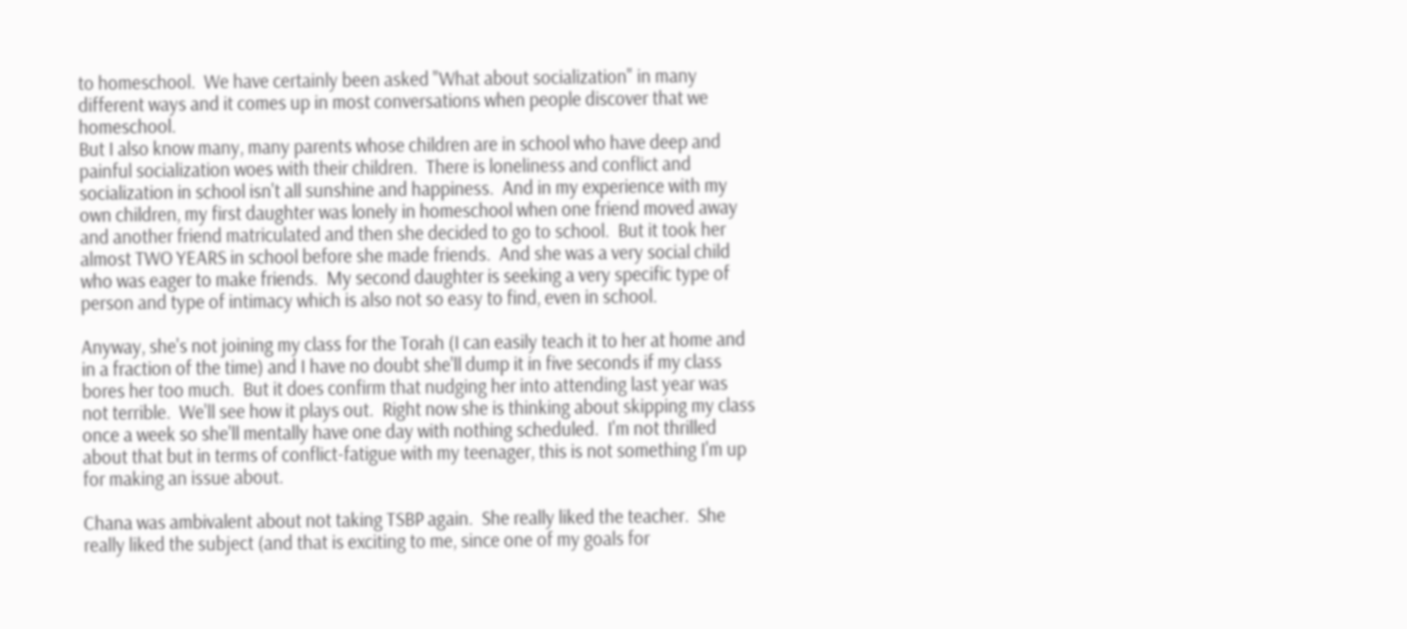to homeschool.  We have certainly been asked "What about socialization" in many different ways and it comes up in most conversations when people discover that we homeschool.
But I also know many, many parents whose children are in school who have deep and painful socialization woes with their children.  There is loneliness and conflict and socialization in school isn't all sunshine and happiness.  And in my experience with my own children, my first daughter was lonely in homeschool when one friend moved away and another friend matriculated and then she decided to go to school.  But it took her almost TWO YEARS in school before she made friends.  And she was a very social child who was eager to make friends.  My second daughter is seeking a very specific type of person and type of intimacy which is also not so easy to find, even in school.

Anyway, she's not joining my class for the Torah (I can easily teach it to her at home and in a fraction of the time) and I have no doubt she'll dump it in five seconds if my class bores her too much.  But it does confirm that nudging her into attending last year was not terrible.  We'll see how it plays out.  Right now she is thinking about skipping my class once a week so she'll mentally have one day with nothing scheduled.  I'm not thrilled about that but in terms of conflict-fatigue with my teenager, this is not something I'm up for making an issue about.

Chana was ambivalent about not taking TSBP again.  She really liked the teacher.  She really liked the subject (and that is exciting to me, since one of my goals for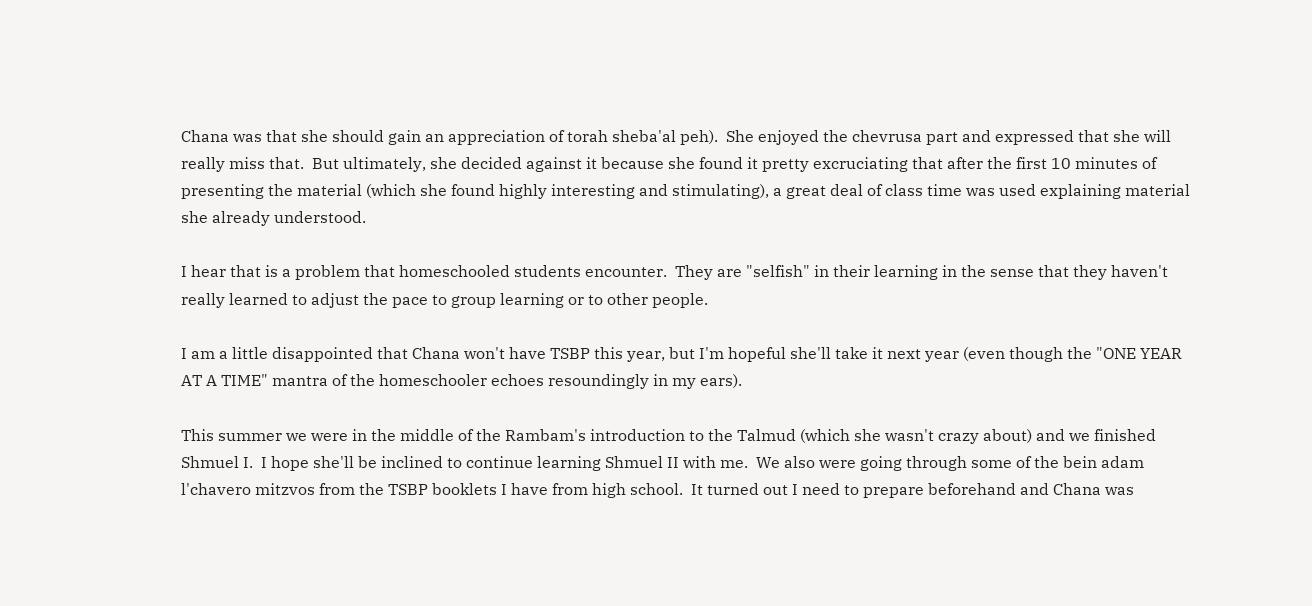Chana was that she should gain an appreciation of torah sheba'al peh).  She enjoyed the chevrusa part and expressed that she will really miss that.  But ultimately, she decided against it because she found it pretty excruciating that after the first 10 minutes of presenting the material (which she found highly interesting and stimulating), a great deal of class time was used explaining material she already understood.

I hear that is a problem that homeschooled students encounter.  They are "selfish" in their learning in the sense that they haven't really learned to adjust the pace to group learning or to other people.

I am a little disappointed that Chana won't have TSBP this year, but I'm hopeful she'll take it next year (even though the "ONE YEAR AT A TIME" mantra of the homeschooler echoes resoundingly in my ears).

This summer we were in the middle of the Rambam's introduction to the Talmud (which she wasn't crazy about) and we finished Shmuel I.  I hope she'll be inclined to continue learning Shmuel II with me.  We also were going through some of the bein adam l'chavero mitzvos from the TSBP booklets I have from high school.  It turned out I need to prepare beforehand and Chana was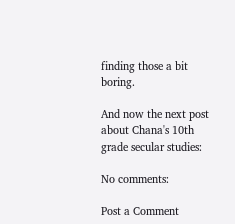finding those a bit boring.

And now the next post about Chana's 10th grade secular studies:

No comments:

Post a Comment